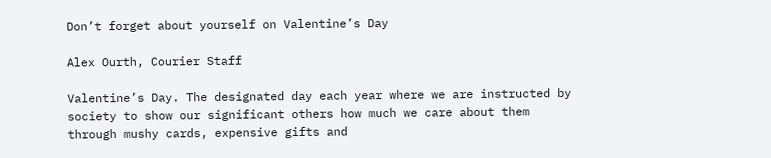Don’t forget about yourself on Valentine’s Day

Alex Ourth, Courier Staff

Valentine’s Day. The designated day each year where we are instructed by society to show our significant others how much we care about them through mushy cards, expensive gifts and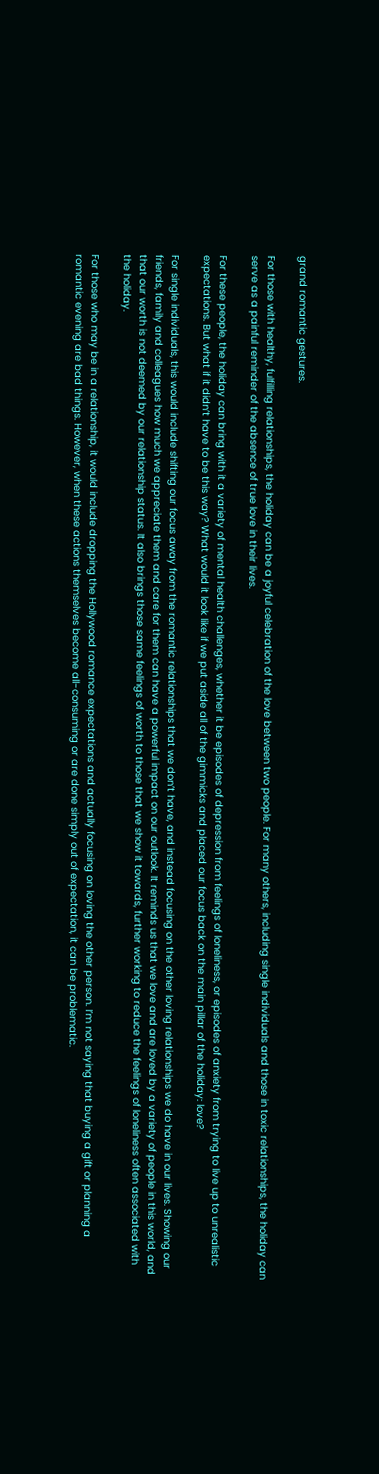grand romantic gestures.

For those with healthy, fulfilling relationships, the holiday can be a joyful celebration of the love between two people. For many others, including single individuals and those in toxic relationships, the holiday can serve as a painful reminder of the absence of true love in their lives.

For these people, the holiday can bring with it a variety of mental health challenges, whether it be episodes of depression from feelings of loneliness, or episodes of anxiety from trying to live up to unrealistic expectations. But what if it didn’t have to be this way? What would it look like if we put aside all of the gimmicks and placed our focus back on the main pillar of the holiday: love?

For single individuals, this would include shifting our focus away from the romantic relationships that we don’t have, and instead focusing on the other loving relationships we do have in our lives. Showing our friends, family and colleagues how much we appreciate them and care for them can have a powerful impact on our outlook. It reminds us that we love and are loved by a variety of people in this world, and that our worth is not deemed by our relationship status. It also brings those same feelings of worth to those that we show it towards, further working to reduce the feelings of loneliness often associated with the holiday.

For those who may be in a relationship, it would include dropping the Hollywood romance expectations and actually focusing on loving the other person. I’m not saying that buying a gift or planning a romantic evening are bad things. However, when these actions themselves become all-consuming or are done simply out of expectation, it can be problematic.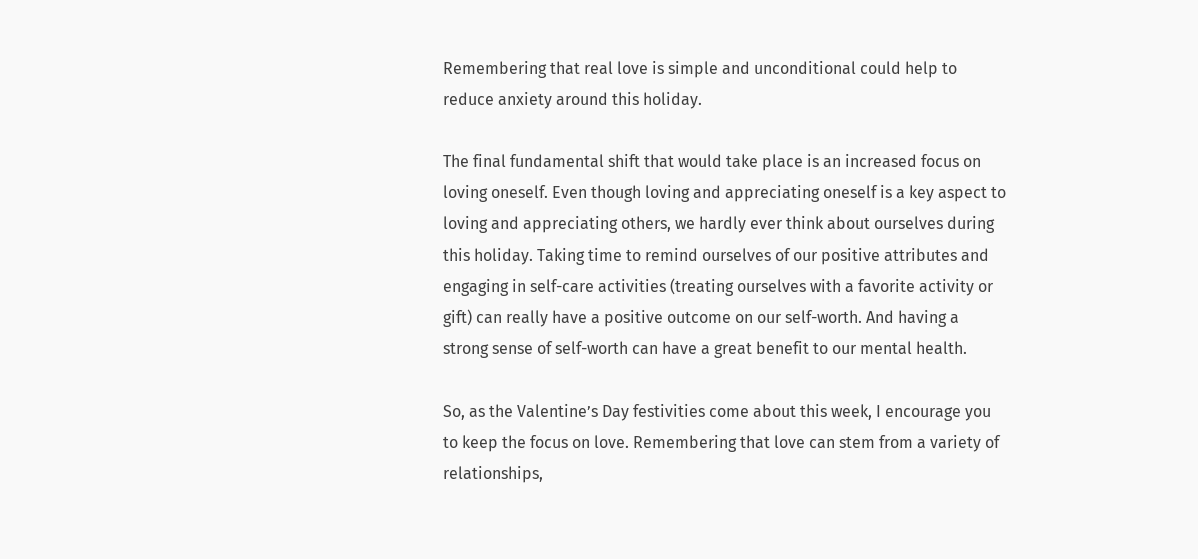Remembering that real love is simple and unconditional could help to reduce anxiety around this holiday.

The final fundamental shift that would take place is an increased focus on loving oneself. Even though loving and appreciating oneself is a key aspect to loving and appreciating others, we hardly ever think about ourselves during this holiday. Taking time to remind ourselves of our positive attributes and engaging in self-care activities (treating ourselves with a favorite activity or gift) can really have a positive outcome on our self-worth. And having a strong sense of self-worth can have a great benefit to our mental health.

So, as the Valentine’s Day festivities come about this week, I encourage you to keep the focus on love. Remembering that love can stem from a variety of relationships,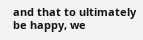and that to ultimately be happy, we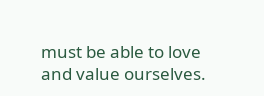must be able to love and value ourselves.